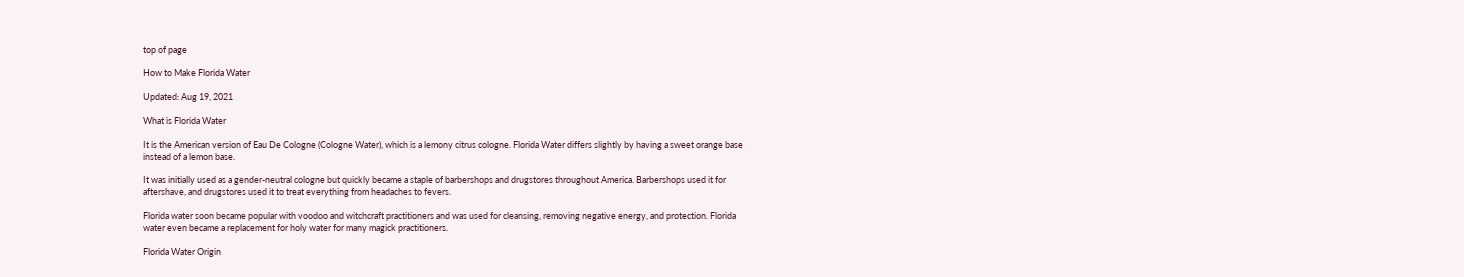top of page

How to Make Florida Water

Updated: Aug 19, 2021

What is Florida Water

It is the American version of Eau De Cologne (Cologne Water), which is a lemony citrus cologne. Florida Water differs slightly by having a sweet orange base instead of a lemon base.

It was initially used as a gender-neutral cologne but quickly became a staple of barbershops and drugstores throughout America. Barbershops used it for aftershave, and drugstores used it to treat everything from headaches to fevers.

Florida water soon became popular with voodoo and witchcraft practitioners and was used for cleansing, removing negative energy, and protection. Florida water even became a replacement for holy water for many magick practitioners.

Florida Water Origin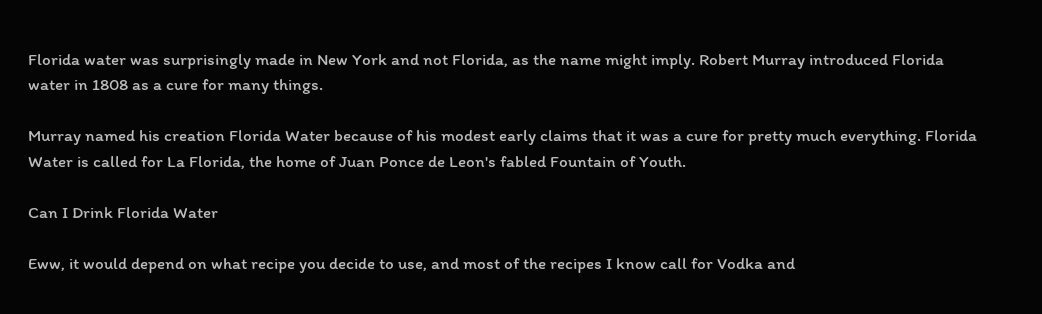Florida water was surprisingly made in New York and not Florida, as the name might imply. Robert Murray introduced Florida water in 1808 as a cure for many things.

Murray named his creation Florida Water because of his modest early claims that it was a cure for pretty much everything. Florida Water is called for La Florida, the home of Juan Ponce de Leon's fabled Fountain of Youth.

Can I Drink Florida Water

Eww, it would depend on what recipe you decide to use, and most of the recipes I know call for Vodka and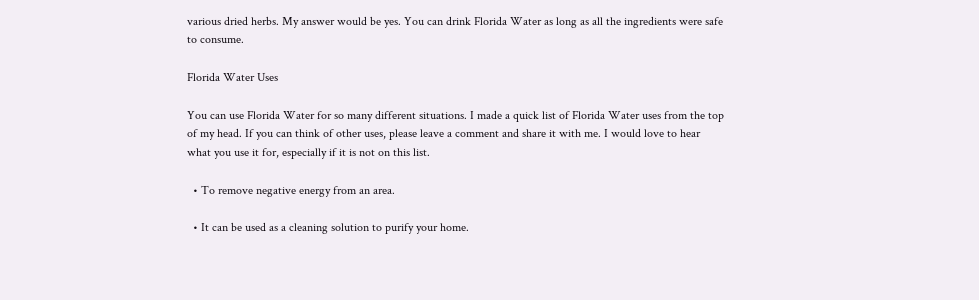various dried herbs. My answer would be yes. You can drink Florida Water as long as all the ingredients were safe to consume.

Florida Water Uses

You can use Florida Water for so many different situations. I made a quick list of Florida Water uses from the top of my head. If you can think of other uses, please leave a comment and share it with me. I would love to hear what you use it for, especially if it is not on this list.

  • To remove negative energy from an area.

  • It can be used as a cleaning solution to purify your home.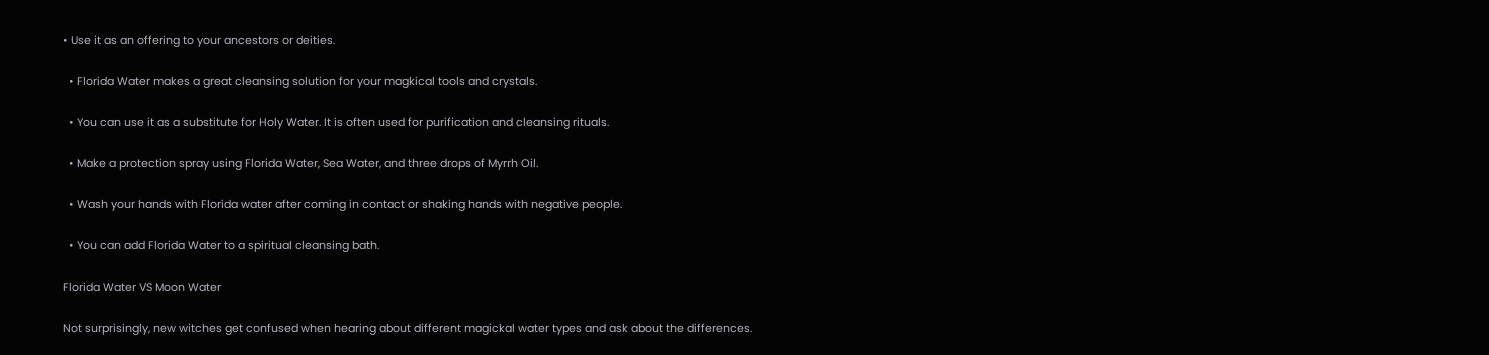• Use it as an offering to your ancestors or deities.

  • Florida Water makes a great cleansing solution for your magkical tools and crystals.

  • You can use it as a substitute for Holy Water. It is often used for purification and cleansing rituals.

  • Make a protection spray using Florida Water, Sea Water, and three drops of Myrrh Oil.

  • Wash your hands with Florida water after coming in contact or shaking hands with negative people.

  • You can add Florida Water to a spiritual cleansing bath.

Florida Water VS Moon Water

Not surprisingly, new witches get confused when hearing about different magickal water types and ask about the differences.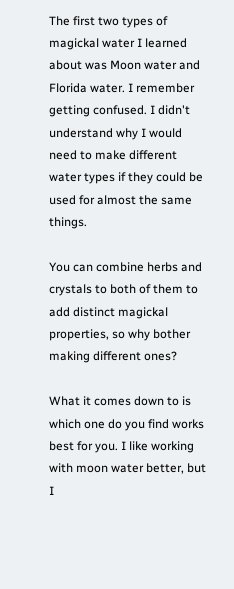The first two types of magickal water I learned about was Moon water and Florida water. I remember getting confused. I didn't understand why I would need to make different water types if they could be used for almost the same things.

You can combine herbs and crystals to both of them to add distinct magickal properties, so why bother making different ones?

What it comes down to is which one do you find works best for you. I like working with moon water better, but I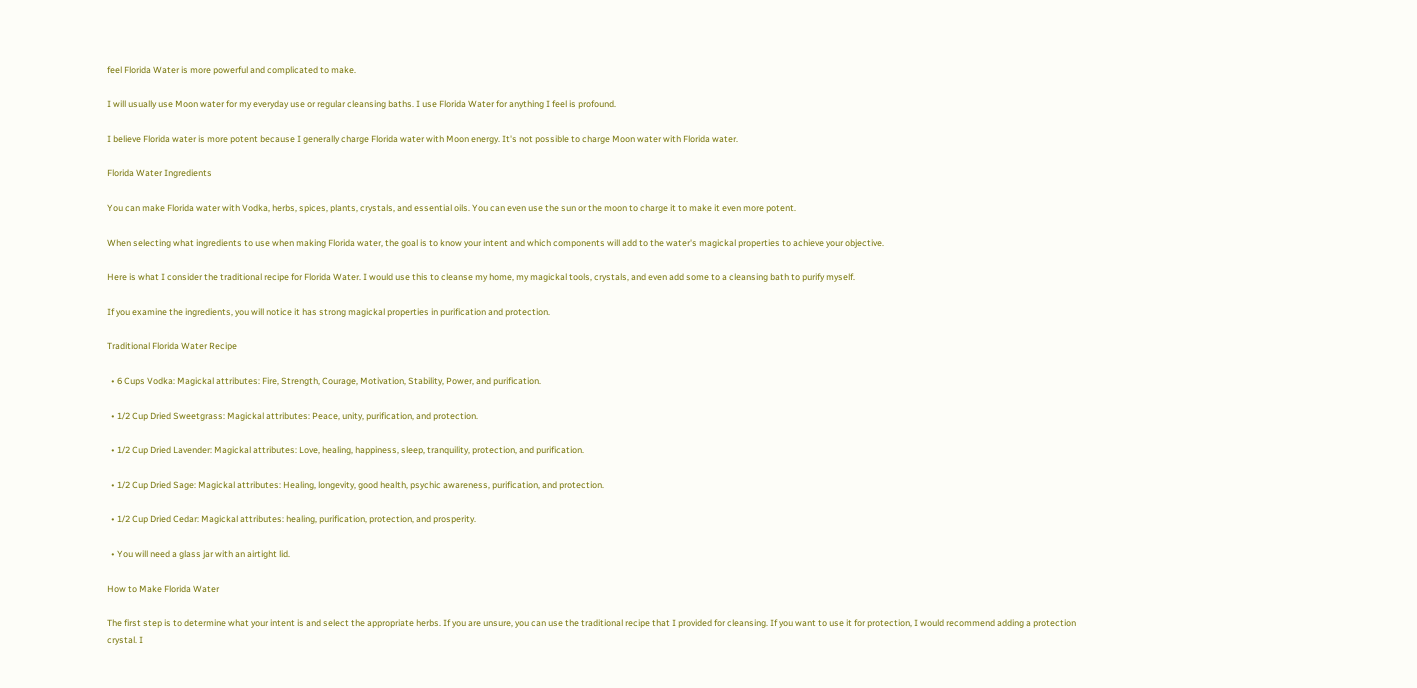feel Florida Water is more powerful and complicated to make.

I will usually use Moon water for my everyday use or regular cleansing baths. I use Florida Water for anything I feel is profound.

I believe Florida water is more potent because I generally charge Florida water with Moon energy. It's not possible to charge Moon water with Florida water.

Florida Water Ingredients

You can make Florida water with Vodka, herbs, spices, plants, crystals, and essential oils. You can even use the sun or the moon to charge it to make it even more potent.

When selecting what ingredients to use when making Florida water, the goal is to know your intent and which components will add to the water's magickal properties to achieve your objective.

Here is what I consider the traditional recipe for Florida Water. I would use this to cleanse my home, my magickal tools, crystals, and even add some to a cleansing bath to purify myself.

If you examine the ingredients, you will notice it has strong magickal properties in purification and protection.

Traditional Florida Water Recipe

  • 6 Cups Vodka: Magickal attributes: Fire, Strength, Courage, Motivation, Stability, Power, and purification.

  • 1/2 Cup Dried Sweetgrass: Magickal attributes: Peace, unity, purification, and protection.

  • 1/2 Cup Dried Lavender: Magickal attributes: Love, healing, happiness, sleep, tranquility, protection, and purification.

  • 1/2 Cup Dried Sage: Magickal attributes: Healing, longevity, good health, psychic awareness, purification, and protection.

  • 1/2 Cup Dried Cedar: Magickal attributes: healing, purification, protection, and prosperity.

  • You will need a glass jar with an airtight lid.

How to Make Florida Water

The first step is to determine what your intent is and select the appropriate herbs. If you are unsure, you can use the traditional recipe that I provided for cleansing. If you want to use it for protection, I would recommend adding a protection crystal. I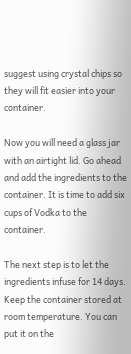suggest using crystal chips so they will fit easier into your container.

Now you will need a glass jar with an airtight lid. Go ahead and add the ingredients to the container. It is time to add six cups of Vodka to the container.

The next step is to let the ingredients infuse for 14 days. Keep the container stored at room temperature. You can put it on the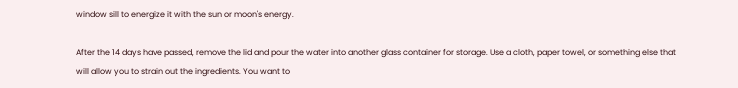window sill to energize it with the sun or moon's energy.

After the 14 days have passed, remove the lid and pour the water into another glass container for storage. Use a cloth, paper towel, or something else that will allow you to strain out the ingredients. You want to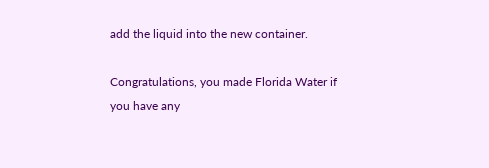add the liquid into the new container.

Congratulations, you made Florida Water if you have any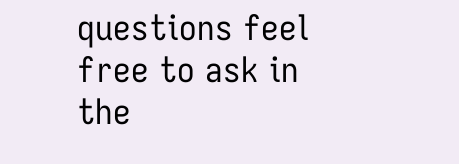questions feel free to ask in the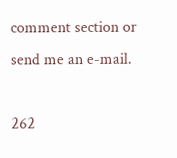comment section or send me an e-mail.

262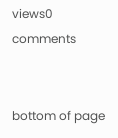views0 comments


bottom of page